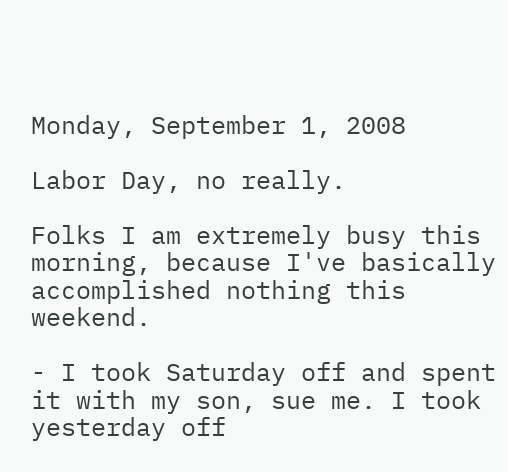Monday, September 1, 2008

Labor Day, no really.

Folks I am extremely busy this morning, because I've basically accomplished nothing this weekend.

- I took Saturday off and spent it with my son, sue me. I took yesterday off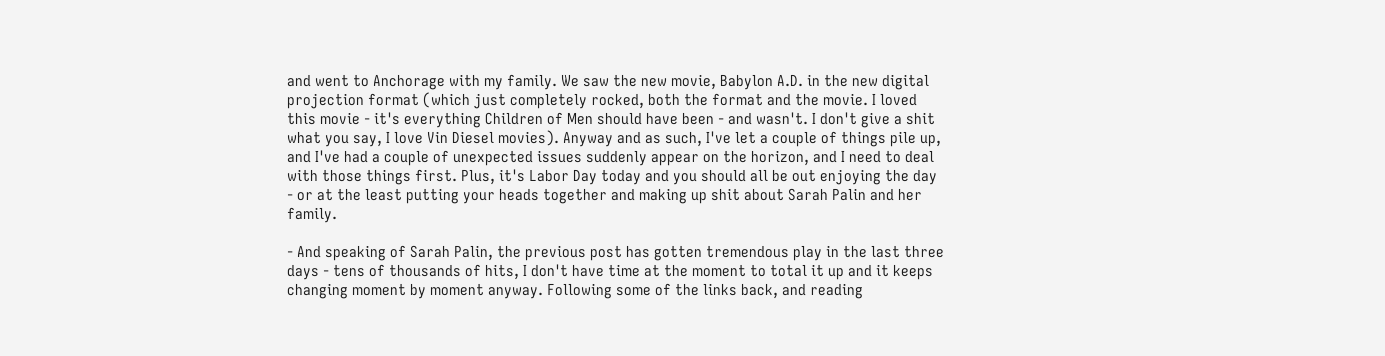and went to Anchorage with my family. We saw the new movie, Babylon A.D. in the new digital projection format (which just completely rocked, both the format and the movie. I loved this movie - it's everything Children of Men should have been - and wasn't. I don't give a shit what you say, I love Vin Diesel movies). Anyway and as such, I've let a couple of things pile up, and I've had a couple of unexpected issues suddenly appear on the horizon, and I need to deal with those things first. Plus, it's Labor Day today and you should all be out enjoying the day - or at the least putting your heads together and making up shit about Sarah Palin and her family.

- And speaking of Sarah Palin, the previous post has gotten tremendous play in the last three days - tens of thousands of hits, I don't have time at the moment to total it up and it keeps changing moment by moment anyway. Following some of the links back, and reading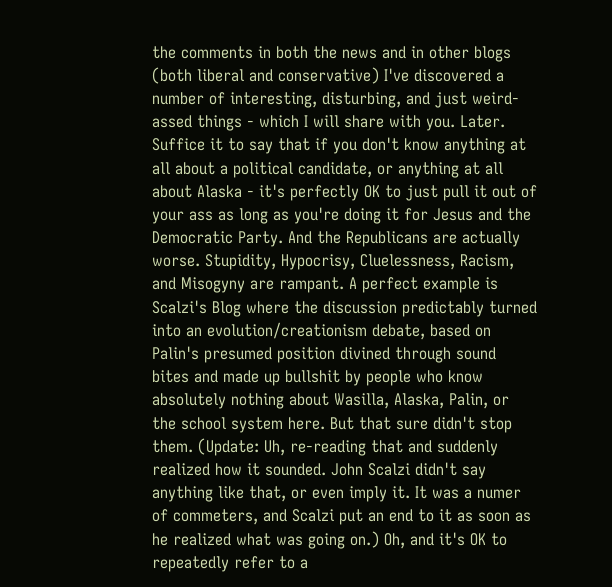the comments in both the news and in other blogs (both liberal and conservative) I've discovered a number of interesting, disturbing, and just weird-assed things - which I will share with you. Later. Suffice it to say that if you don't know anything at all about a political candidate, or anything at all about Alaska - it's perfectly OK to just pull it out of your ass as long as you're doing it for Jesus and the Democratic Party. And the Republicans are actually worse. Stupidity, Hypocrisy, Cluelessness, Racism, and Misogyny are rampant. A perfect example is Scalzi's Blog where the discussion predictably turned into an evolution/creationism debate, based on Palin's presumed position divined through sound bites and made up bullshit by people who know absolutely nothing about Wasilla, Alaska, Palin, or the school system here. But that sure didn't stop them. (Update: Uh, re-reading that and suddenly realized how it sounded. John Scalzi didn't say anything like that, or even imply it. It was a numer of commeters, and Scalzi put an end to it as soon as he realized what was going on.) Oh, and it's OK to repeatedly refer to a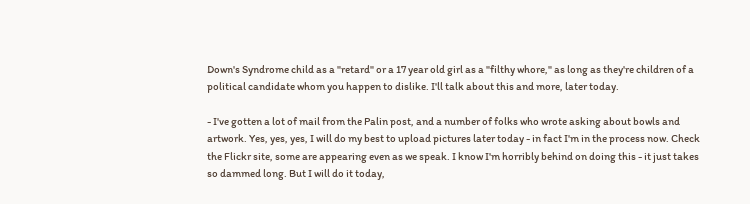Down's Syndrome child as a "retard" or a 17 year old girl as a "filthy whore," as long as they're children of a political candidate whom you happen to dislike. I'll talk about this and more, later today.

- I've gotten a lot of mail from the Palin post, and a number of folks who wrote asking about bowls and artwork. Yes, yes, yes, I will do my best to upload pictures later today - in fact I'm in the process now. Check the Flickr site, some are appearing even as we speak. I know I'm horribly behind on doing this - it just takes so dammed long. But I will do it today,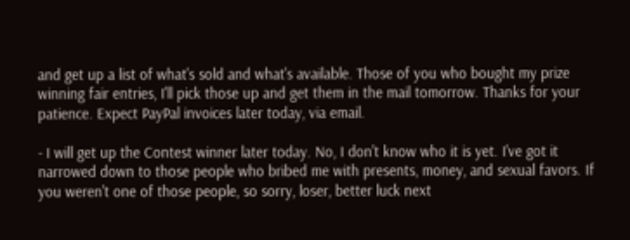and get up a list of what's sold and what's available. Those of you who bought my prize winning fair entries, I'll pick those up and get them in the mail tomorrow. Thanks for your patience. Expect PayPal invoices later today, via email.

- I will get up the Contest winner later today. No, I don't know who it is yet. I've got it narrowed down to those people who bribed me with presents, money, and sexual favors. If you weren't one of those people, so sorry, loser, better luck next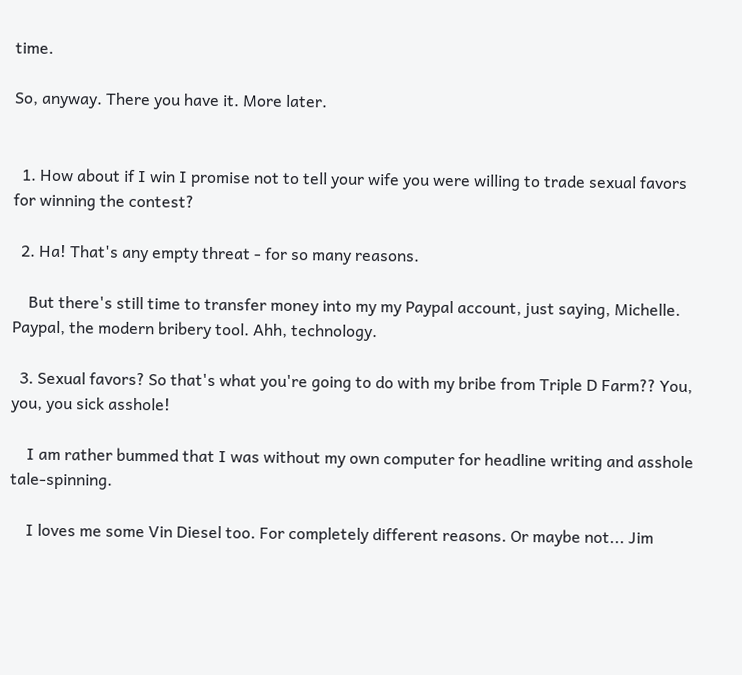time.

So, anyway. There you have it. More later.


  1. How about if I win I promise not to tell your wife you were willing to trade sexual favors for winning the contest?

  2. Ha! That's any empty threat - for so many reasons.

    But there's still time to transfer money into my my Paypal account, just saying, Michelle. Paypal, the modern bribery tool. Ahh, technology.

  3. Sexual favors? So that's what you're going to do with my bribe from Triple D Farm?? You, you, you sick asshole!

    I am rather bummed that I was without my own computer for headline writing and asshole tale-spinning.

    I loves me some Vin Diesel too. For completely different reasons. Or maybe not... Jim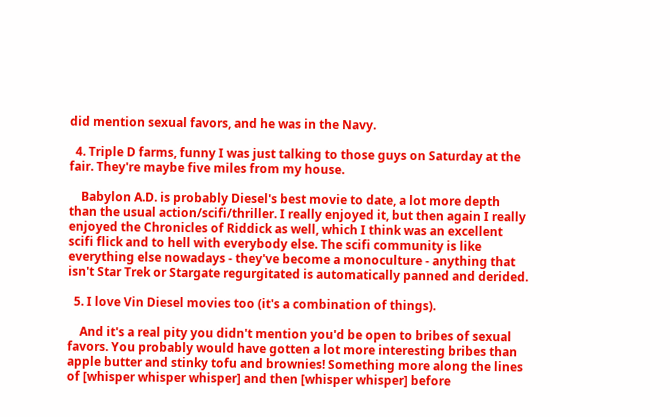did mention sexual favors, and he was in the Navy.

  4. Triple D farms, funny I was just talking to those guys on Saturday at the fair. They're maybe five miles from my house.

    Babylon A.D. is probably Diesel's best movie to date, a lot more depth than the usual action/scifi/thriller. I really enjoyed it, but then again I really enjoyed the Chronicles of Riddick as well, which I think was an excellent scifi flick and to hell with everybody else. The scifi community is like everything else nowadays - they've become a monoculture - anything that isn't Star Trek or Stargate regurgitated is automatically panned and derided.

  5. I love Vin Diesel movies too (it's a combination of things).

    And it's a real pity you didn't mention you'd be open to bribes of sexual favors. You probably would have gotten a lot more interesting bribes than apple butter and stinky tofu and brownies! Something more along the lines of [whisper whisper whisper] and then [whisper whisper] before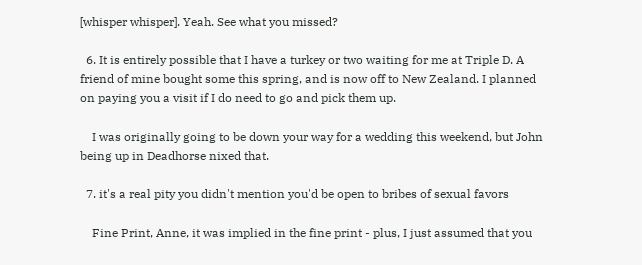[whisper whisper]. Yeah. See what you missed?

  6. It is entirely possible that I have a turkey or two waiting for me at Triple D. A friend of mine bought some this spring, and is now off to New Zealand. I planned on paying you a visit if I do need to go and pick them up.

    I was originally going to be down your way for a wedding this weekend, but John being up in Deadhorse nixed that.

  7. it's a real pity you didn't mention you'd be open to bribes of sexual favors

    Fine Print, Anne, it was implied in the fine print - plus, I just assumed that you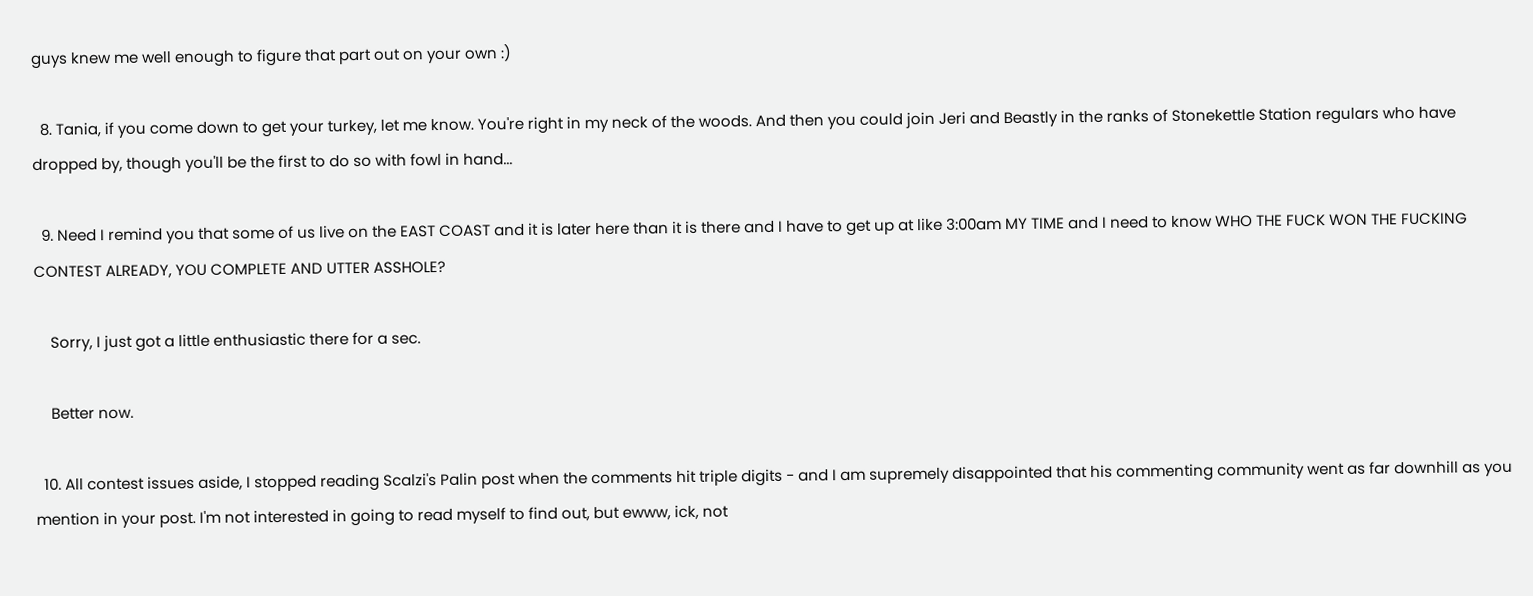guys knew me well enough to figure that part out on your own :)

  8. Tania, if you come down to get your turkey, let me know. You're right in my neck of the woods. And then you could join Jeri and Beastly in the ranks of Stonekettle Station regulars who have dropped by, though you'll be the first to do so with fowl in hand...

  9. Need I remind you that some of us live on the EAST COAST and it is later here than it is there and I have to get up at like 3:00am MY TIME and I need to know WHO THE FUCK WON THE FUCKING CONTEST ALREADY, YOU COMPLETE AND UTTER ASSHOLE?

    Sorry, I just got a little enthusiastic there for a sec.

    Better now.

  10. All contest issues aside, I stopped reading Scalzi's Palin post when the comments hit triple digits - and I am supremely disappointed that his commenting community went as far downhill as you mention in your post. I'm not interested in going to read myself to find out, but ewww, ick, not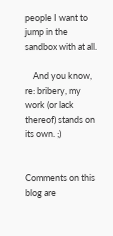people I want to jump in the sandbox with at all.

    And you know, re: bribery, my work (or lack thereof) stands on its own. ;)


Comments on this blog are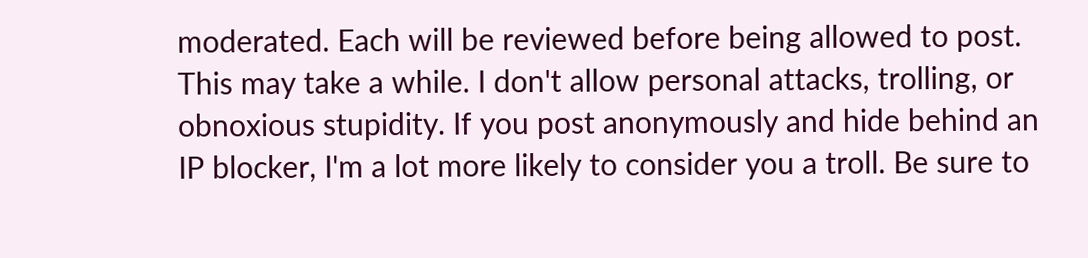moderated. Each will be reviewed before being allowed to post. This may take a while. I don't allow personal attacks, trolling, or obnoxious stupidity. If you post anonymously and hide behind an IP blocker, I'm a lot more likely to consider you a troll. Be sure to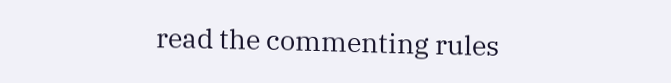read the commenting rules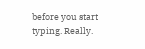before you start typing. Really.